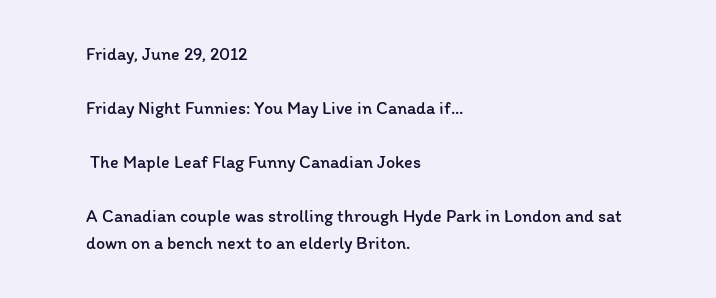Friday, June 29, 2012

Friday Night Funnies: You May Live in Canada if...

 The Maple Leaf Flag Funny Canadian Jokes

A Canadian couple was strolling through Hyde Park in London and sat down on a bench next to an elderly Briton.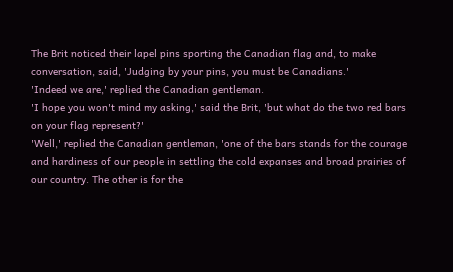The Brit noticed their lapel pins sporting the Canadian flag and, to make conversation, said, 'Judging by your pins, you must be Canadians.'
'Indeed we are,' replied the Canadian gentleman.
'I hope you won't mind my asking,' said the Brit, 'but what do the two red bars on your flag represent?'
'Well,' replied the Canadian gentleman, 'one of the bars stands for the courage and hardiness of our people in settling the cold expanses and broad prairies of our country. The other is for the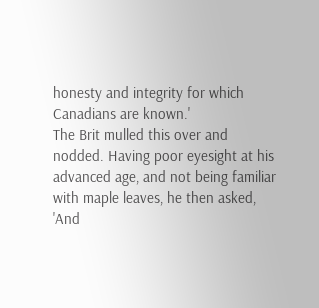honesty and integrity for which Canadians are known.'
The Brit mulled this over and nodded. Having poor eyesight at his advanced age, and not being familiar with maple leaves, he then asked, 'And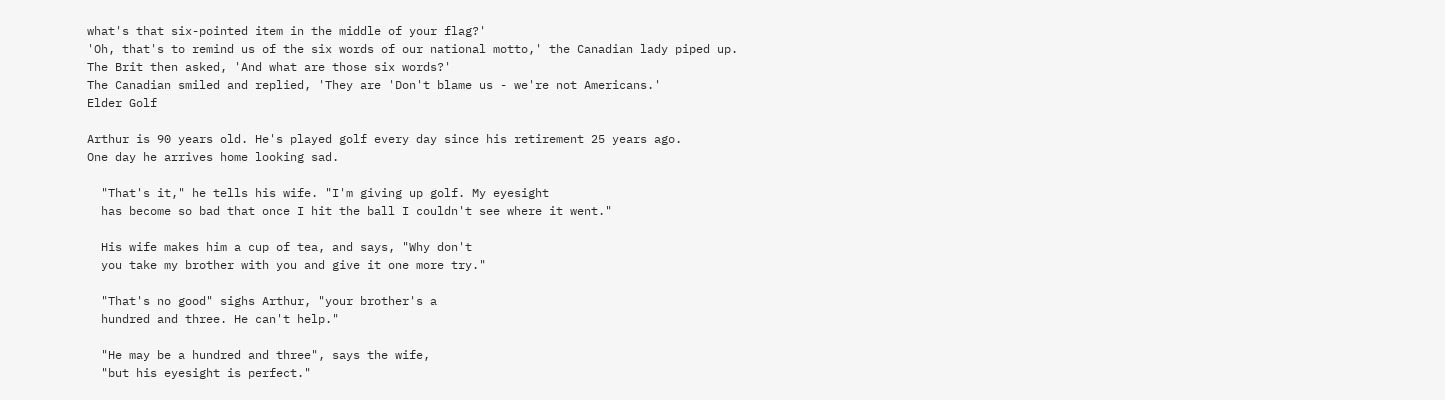what's that six-pointed item in the middle of your flag?'
'Oh, that's to remind us of the six words of our national motto,' the Canadian lady piped up.
The Brit then asked, 'And what are those six words?'
The Canadian smiled and replied, 'They are 'Don't blame us - we're not Americans.'
Elder Golf

Arthur is 90 years old. He's played golf every day since his retirement 25 years ago.
One day he arrives home looking sad.

  "That's it," he tells his wife. "I'm giving up golf. My eyesight
  has become so bad that once I hit the ball I couldn't see where it went."

  His wife makes him a cup of tea, and says, "Why don't
  you take my brother with you and give it one more try."

  "That's no good" sighs Arthur, "your brother's a
  hundred and three. He can't help."

  "He may be a hundred and three", says the wife,
  "but his eyesight is perfect."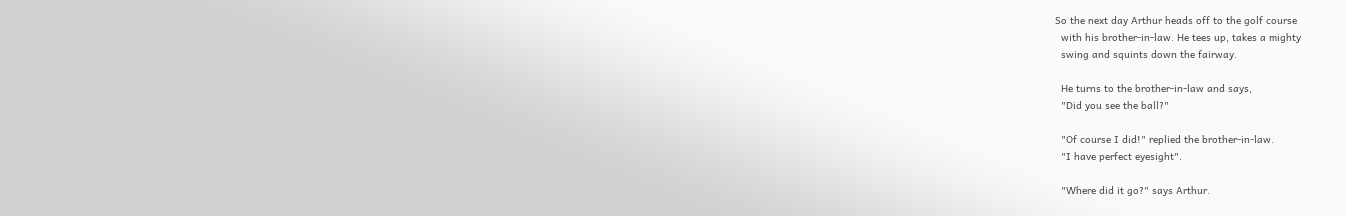So the next day Arthur heads off to the golf course
  with his brother-in-law. He tees up, takes a mighty
  swing and squints down the fairway.

  He turns to the brother-in-law and says,
  "Did you see the ball?"

  "Of course I did!" replied the brother-in-law.
  "I have perfect eyesight".

  "Where did it go?" says Arthur.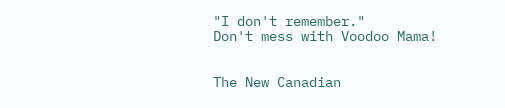"I don't remember."
Don't mess with Voodoo Mama!


The New Canadian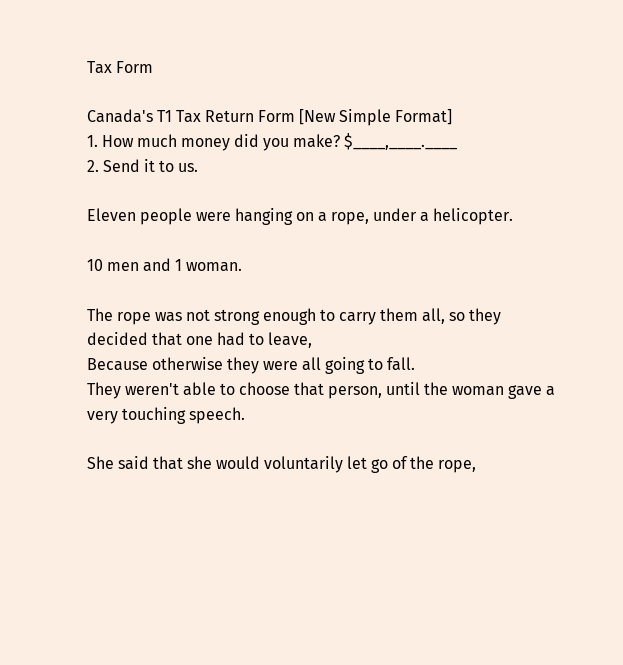Tax Form

Canada's T1 Tax Return Form [New Simple Format]
1. How much money did you make? $____,____.____
2. Send it to us.

Eleven people were hanging on a rope, under a helicopter.

10 men and 1 woman.

The rope was not strong enough to carry them all, so they decided that one had to leave,
Because otherwise they were all going to fall.
They weren't able to choose that person, until the woman gave a very touching speech.

She said that she would voluntarily let go of the rope,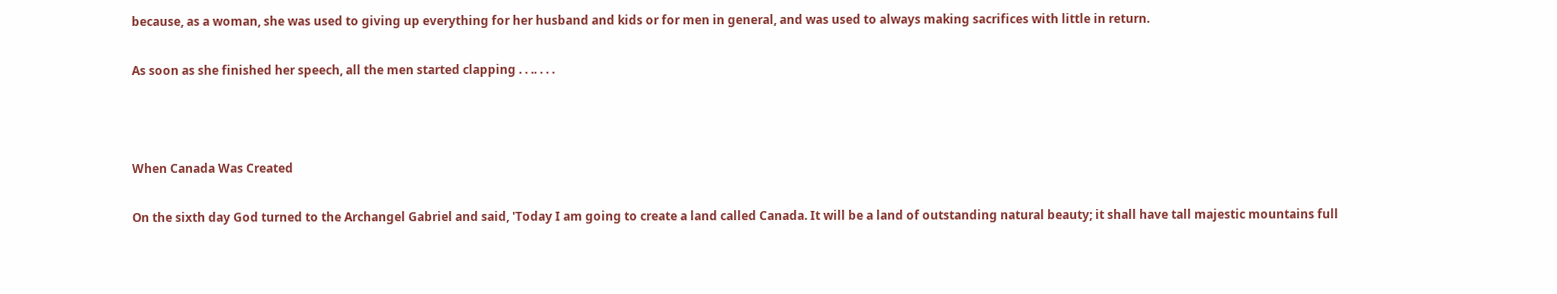because, as a woman, she was used to giving up everything for her husband and kids or for men in general, and was used to always making sacrifices with little in return.

As soon as she finished her speech, all the men started clapping . . .. . . .



When Canada Was Created

On the sixth day God turned to the Archangel Gabriel and said, 'Today I am going to create a land called Canada. It will be a land of outstanding natural beauty; it shall have tall majestic mountains full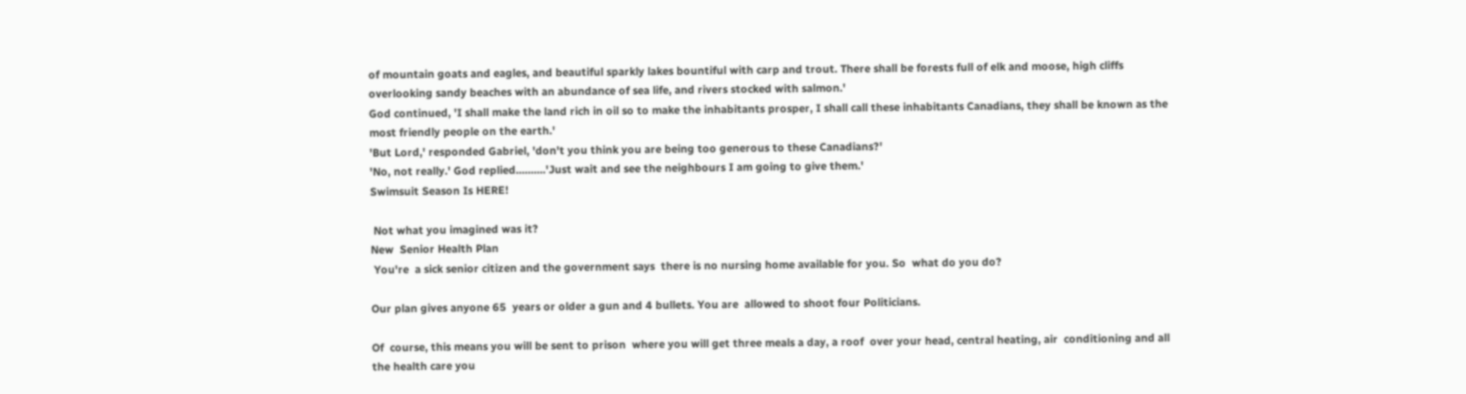of mountain goats and eagles, and beautiful sparkly lakes bountiful with carp and trout. There shall be forests full of elk and moose, high cliffs overlooking sandy beaches with an abundance of sea life, and rivers stocked with salmon.'
God continued, 'I shall make the land rich in oil so to make the inhabitants prosper, I shall call these inhabitants Canadians, they shall be known as the most friendly people on the earth.'
'But Lord,' responded Gabriel, 'don't you think you are being too generous to these Canadians?'
'No, not really.' God replied..........'Just wait and see the neighbours I am going to give them.'
Swimsuit Season Is HERE!

 Not what you imagined was it?
New  Senior Health Plan
 You're  a sick senior citizen and the government says  there is no nursing home available for you. So  what do you do?

Our plan gives anyone 65  years or older a gun and 4 bullets. You are  allowed to shoot four Politicians.

Of  course, this means you will be sent to prison  where you will get three meals a day, a roof  over your head, central heating, air  conditioning and all the health care you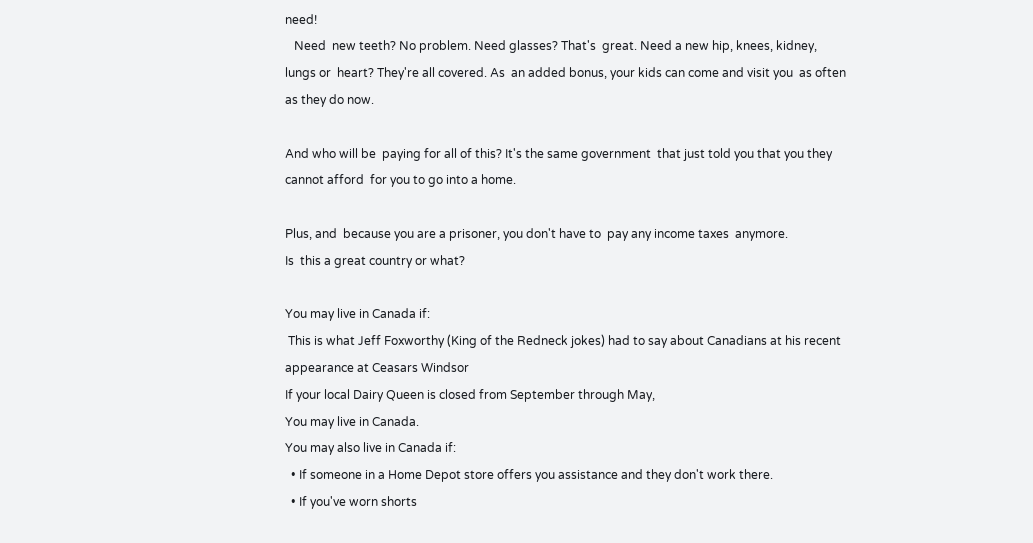need!
   Need  new teeth? No problem. Need glasses? That's  great. Need a new hip, knees, kidney, lungs or  heart? They're all covered. As  an added bonus, your kids can come and visit you  as often as they do now.

And who will be  paying for all of this? It's the same government  that just told you that you they cannot afford  for you to go into a home.

Plus, and  because you are a prisoner, you don't have to  pay any income taxes  anymore.
Is  this a great country or what?

You may live in Canada if:
 This is what Jeff Foxworthy (King of the Redneck jokes) had to say about Canadians at his recent appearance at Ceasars Windsor
If your local Dairy Queen is closed from September through May,
You may live in Canada.
You may also live in Canada if:
  • If someone in a Home Depot store offers you assistance and they don't work there.
  • If you've worn shorts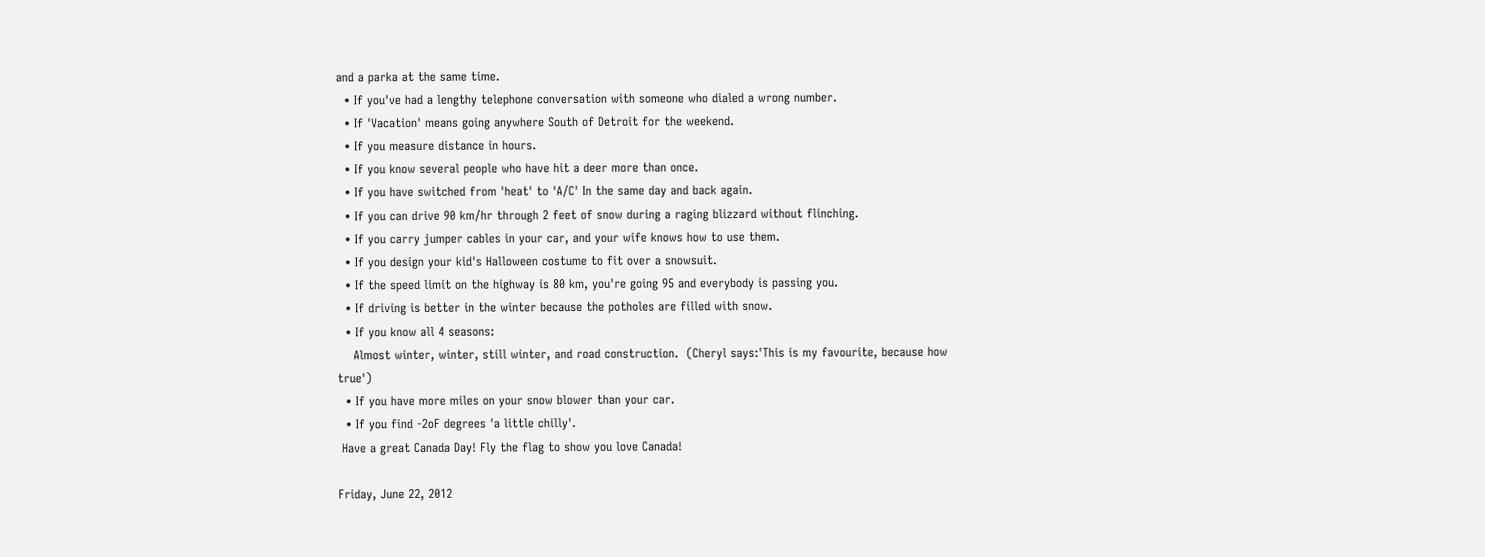and a parka at the same time.
  • If you've had a lengthy telephone conversation with someone who dialed a wrong number.
  • If 'Vacation' means going anywhere South of Detroit for the weekend.
  • If you measure distance in hours.
  • If you know several people who have hit a deer more than once.
  • If you have switched from 'heat' to 'A/C' In the same day and back again.
  • If you can drive 90 km/hr through 2 feet of snow during a raging blizzard without flinching.
  • If you carry jumper cables in your car, and your wife knows how to use them.
  • If you design your kid's Halloween costume to fit over a snowsuit.
  • If the speed limit on the highway is 80 km, you're going 95 and everybody is passing you.
  • If driving is better in the winter because the potholes are filled with snow.
  • If you know all 4 seasons:
    Almost winter, winter, still winter, and road construction.  (Cheryl says:'This is my favourite, because how true')
  • If you have more miles on your snow blower than your car.
  • If you find -2oF degrees 'a little chilly'.
 Have a great Canada Day! Fly the flag to show you love Canada!

Friday, June 22, 2012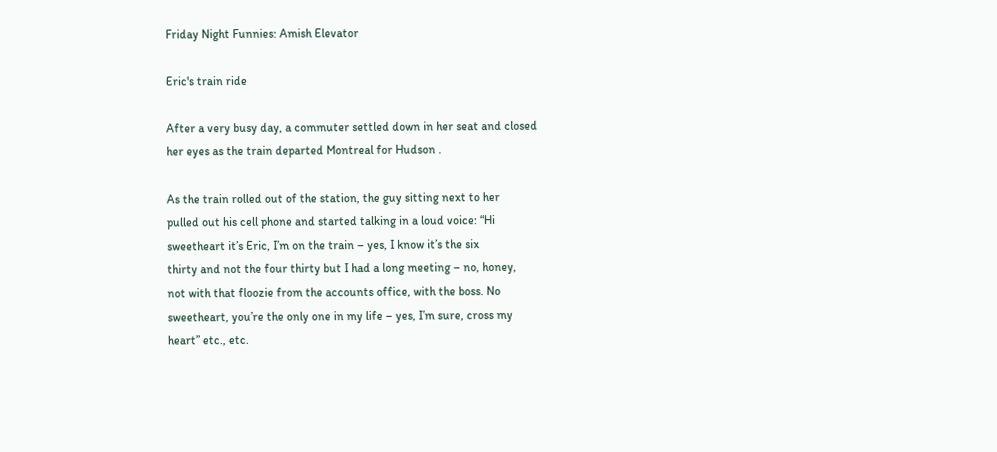Friday Night Funnies: Amish Elevator

Eric's train ride

After a very busy day, a commuter settled down in her seat and closed
her eyes as the train departed Montreal for Hudson .

As the train rolled out of the station, the guy sitting next to her
pulled out his cell phone and started talking in a loud voice: “Hi
sweetheart it’s Eric, I’m on the train – yes, I know it’s the six
thirty and not the four thirty but I had a long meeting – no, honey,
not with that floozie from the accounts office, with the boss. No
sweetheart, you’re the only one in my life – yes, I’m sure, cross my
heart” etc., etc.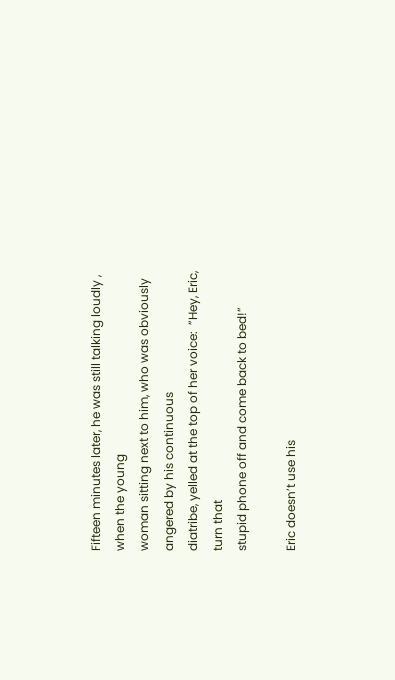Fifteen minutes later, he was still talking loudly , when the young
woman sitting next to him, who was obviously angered by his continuous
diatribe, yelled at the top of her voice:  ”Hey, Eric, turn that
stupid phone off and come back to bed!”

Eric doesn’t use his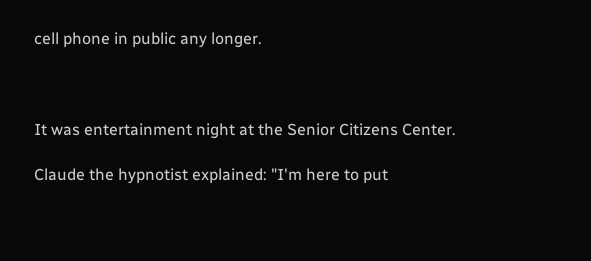cell phone in public any longer.



It was entertainment night at the Senior Citizens Center.

Claude the hypnotist explained: "I'm here to put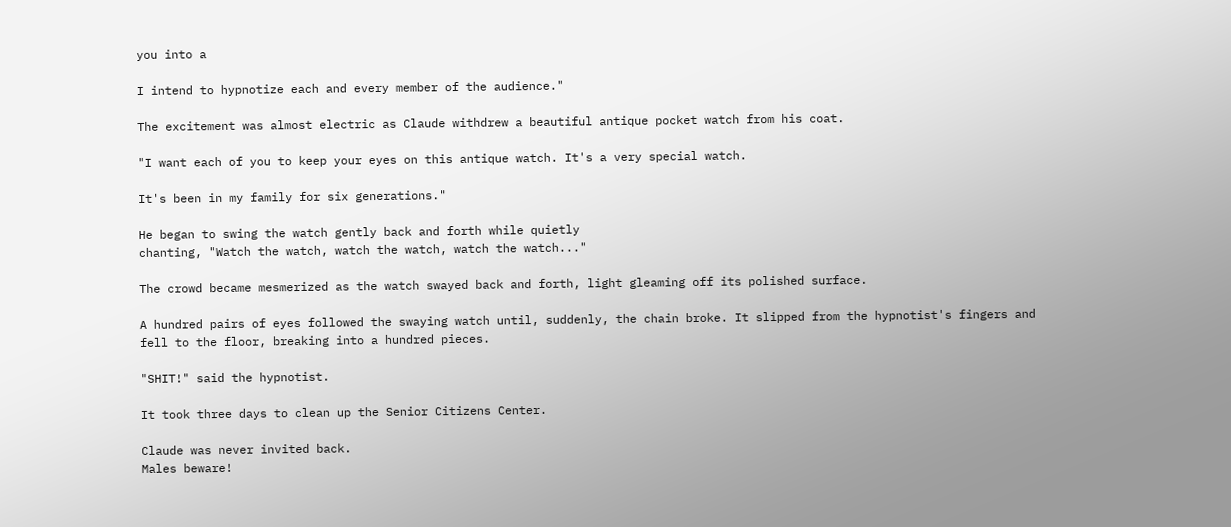you into a

I intend to hypnotize each and every member of the audience."

The excitement was almost electric as Claude withdrew a beautiful antique pocket watch from his coat.

"I want each of you to keep your eyes on this antique watch. It's a very special watch.

It's been in my family for six generations."

He began to swing the watch gently back and forth while quietly
chanting, "Watch the watch, watch the watch, watch the watch..."

The crowd became mesmerized as the watch swayed back and forth, light gleaming off its polished surface.

A hundred pairs of eyes followed the swaying watch until, suddenly, the chain broke. It slipped from the hypnotist's fingers and fell to the floor, breaking into a hundred pieces.

"SHIT!" said the hypnotist.

It took three days to clean up the Senior Citizens Center.

Claude was never invited back.
Males beware!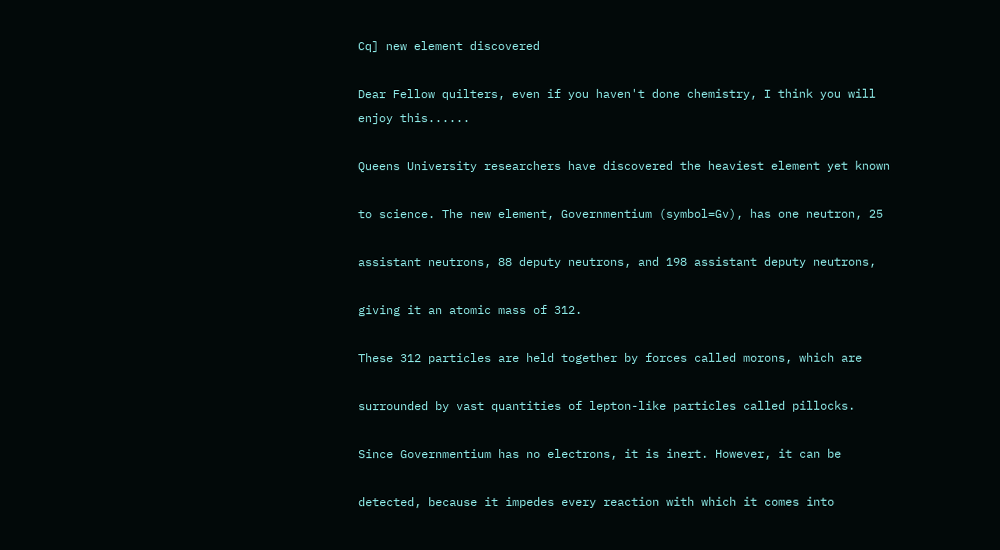Cq] new element discovered

Dear Fellow quilters, even if you haven't done chemistry, I think you will
enjoy this......

Queens University researchers have discovered the heaviest element yet known

to science. The new element, Governmentium (symbol=Gv), has one neutron, 25

assistant neutrons, 88 deputy neutrons, and 198 assistant deputy neutrons,

giving it an atomic mass of 312.

These 312 particles are held together by forces called morons, which are

surrounded by vast quantities of lepton-like particles called pillocks.

Since Governmentium has no electrons, it is inert. However, it can be

detected, because it impedes every reaction with which it comes into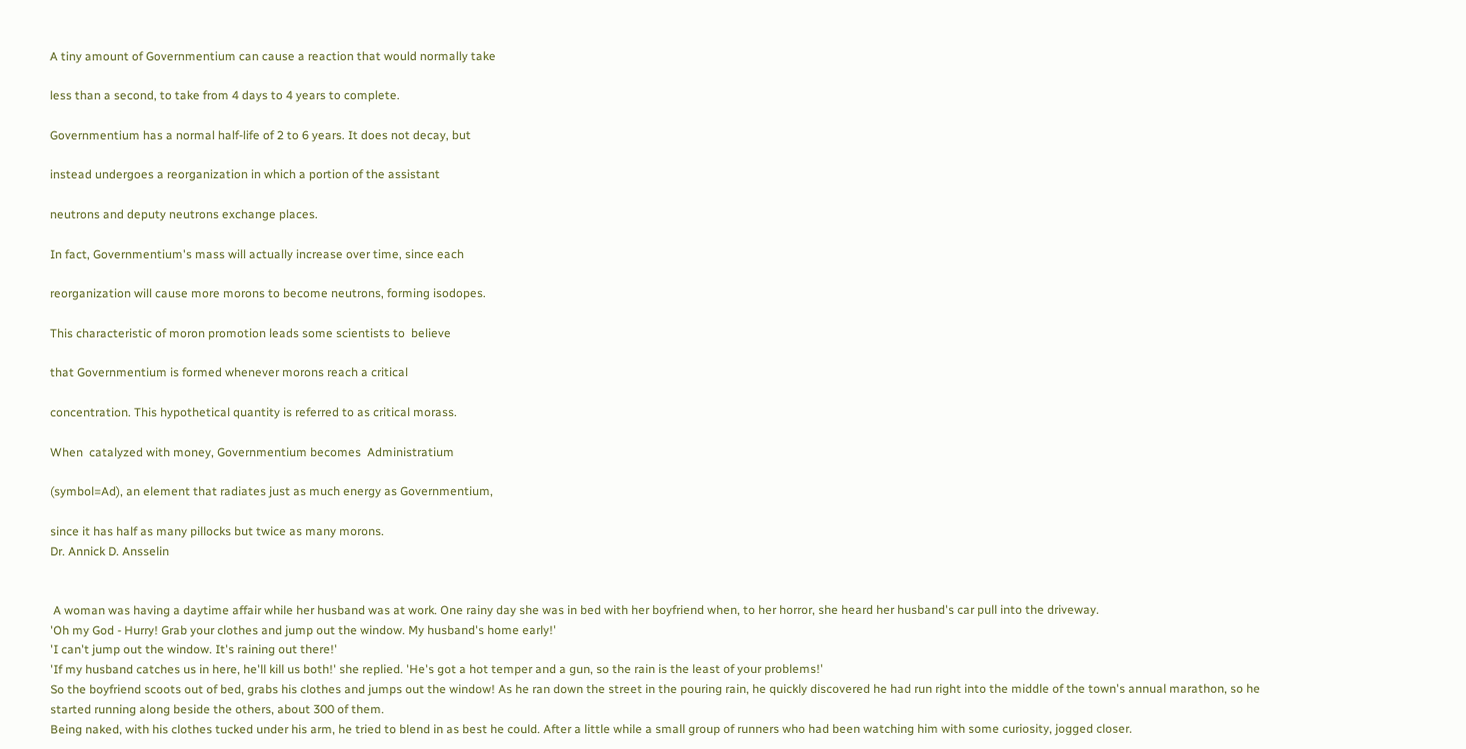A tiny amount of Governmentium can cause a reaction that would normally take

less than a second, to take from 4 days to 4 years to complete.

Governmentium has a normal half-life of 2 to 6 years. It does not decay, but

instead undergoes a reorganization in which a portion of the assistant

neutrons and deputy neutrons exchange places.

In fact, Governmentium's mass will actually increase over time, since each

reorganization will cause more morons to become neutrons, forming isodopes.

This characteristic of moron promotion leads some scientists to  believe

that Governmentium is formed whenever morons reach a critical

concentration. This hypothetical quantity is referred to as critical morass.

When  catalyzed with money, Governmentium becomes  Administratium

(symbol=Ad), an element that radiates just as much energy as Governmentium,

since it has half as many pillocks but twice as many morons.
Dr. Annick D. Ansselin


 A woman was having a daytime affair while her husband was at work. One rainy day she was in bed with her boyfriend when, to her horror, she heard her husband's car pull into the driveway.
'Oh my God - Hurry! Grab your clothes and jump out the window. My husband's home early!'
'I can't jump out the window. It's raining out there!'
'If my husband catches us in here, he'll kill us both!' she replied. 'He's got a hot temper and a gun, so the rain is the least of your problems!'
So the boyfriend scoots out of bed, grabs his clothes and jumps out the window! As he ran down the street in the pouring rain, he quickly discovered he had run right into the middle of the town's annual marathon, so he started running along beside the others, about 300 of them.
Being naked, with his clothes tucked under his arm, he tried to blend in as best he could. After a little while a small group of runners who had been watching him with some curiosity, jogged closer.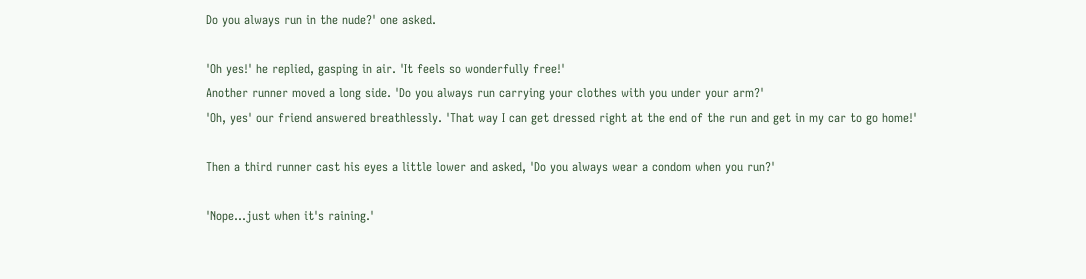Do you always run in the nude?' one asked.

'Oh yes!' he replied, gasping in air. 'It feels so wonderfully free!'
Another runner moved a long side. 'Do you always run carrying your clothes with you under your arm?'
'Oh, yes' our friend answered breathlessly. 'That way I can get dressed right at the end of the run and get in my car to go home!'

Then a third runner cast his eyes a little lower and asked, 'Do you always wear a condom when you run?'

'Nope...just when it's raining.'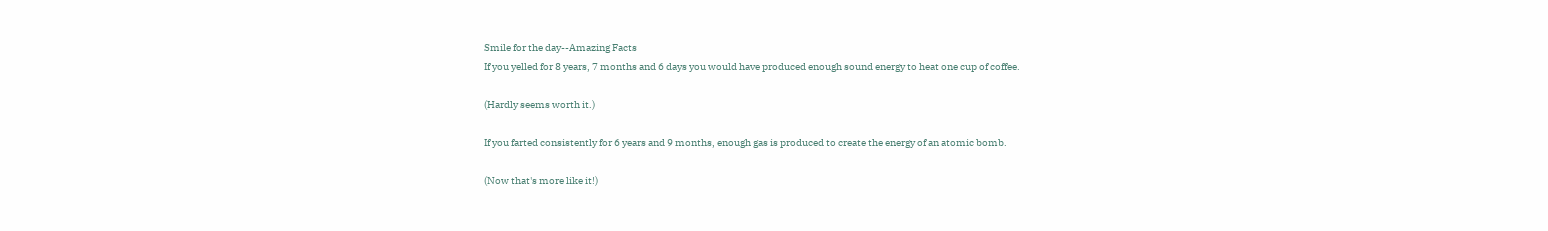Smile for the day--Amazing Facts
If you yelled for 8 years, 7 months and 6 days you would have produced enough sound energy to heat one cup of coffee.

(Hardly seems worth it.)

If you farted consistently for 6 years and 9 months, enough gas is produced to create the energy of an atomic bomb.

(Now that's more like it!)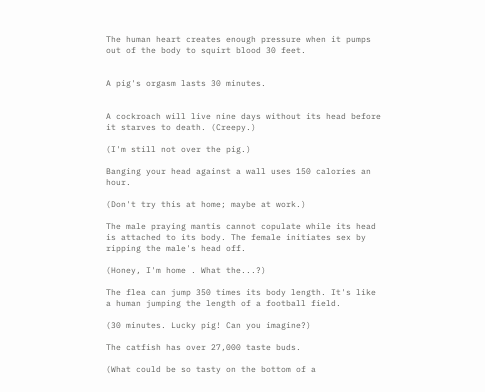The human heart creates enough pressure when it pumps out of the body to squirt blood 30 feet.


A pig's orgasm lasts 30 minutes.


A cockroach will live nine days without its head before it starves to death. (Creepy.)

(I'm still not over the pig.)

Banging your head against a wall uses 150 calories an hour.

(Don't try this at home; maybe at work.)

The male praying mantis cannot copulate while its head is attached to its body. The female initiates sex by ripping the male's head off.

(Honey, I'm home . What the...?)

The flea can jump 350 times its body length. It's like a human jumping the length of a football field.

(30 minutes. Lucky pig! Can you imagine?)

The catfish has over 27,000 taste buds.

(What could be so tasty on the bottom of a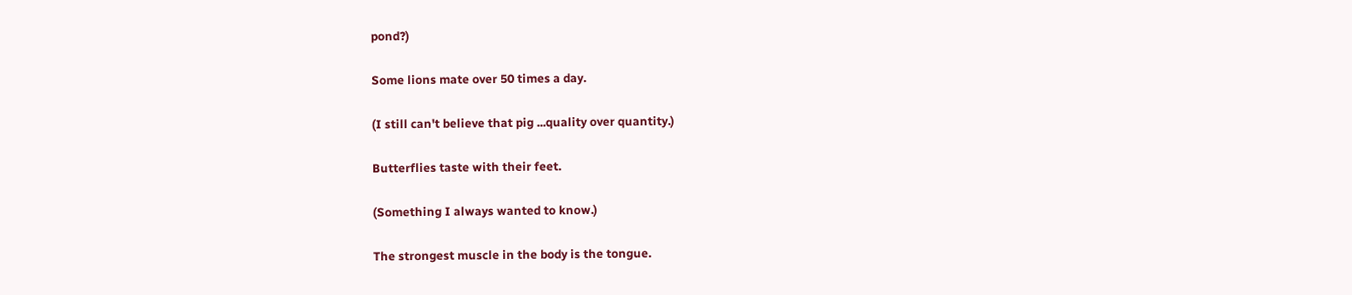pond?)

Some lions mate over 50 times a day.

(I still can't believe that pig ...quality over quantity.)

Butterflies taste with their feet.

(Something I always wanted to know.)

The strongest muscle in the body is the tongue.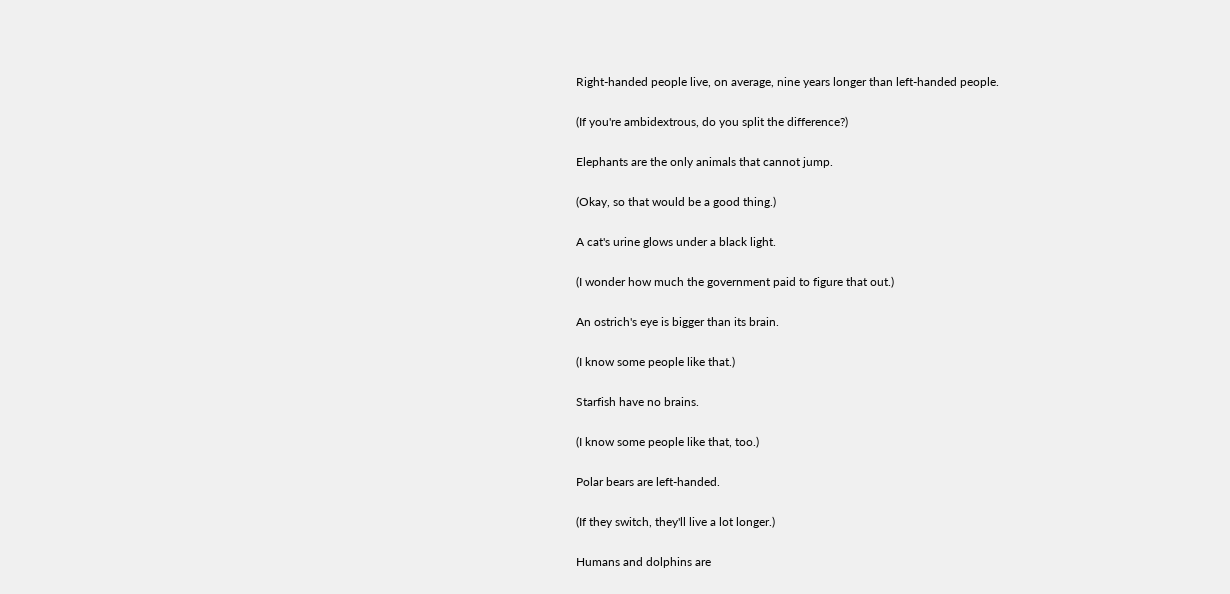Right-handed people live, on average, nine years longer than left-handed people.

(If you're ambidextrous, do you split the difference?)

Elephants are the only animals that cannot jump.

(Okay, so that would be a good thing.)

A cat's urine glows under a black light.

(I wonder how much the government paid to figure that out.)

An ostrich's eye is bigger than its brain.

(I know some people like that.)

Starfish have no brains.

(I know some people like that, too.)

Polar bears are left-handed.

(If they switch, they'll live a lot longer.)

Humans and dolphins are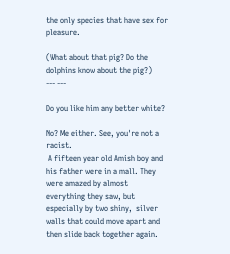the only species that have sex for pleasure.

(What about that pig? Do the dolphins know about the pig?)
--- ---

Do you like him any better white?

No? Me either. See, you're not a racist.
 A fifteen year old Amish boy and his father were in a mall. They were amazed by almost everything they saw, but especially by two shiny,  silver walls that could move apart and then slide back together again.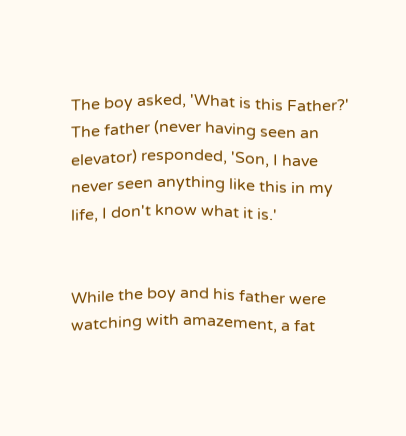The boy asked, 'What is this Father?'
The father (never having seen an elevator) responded, 'Son, I have never seen anything like this in my life, I don't know what it is.'


While the boy and his father were watching with amazement, a fat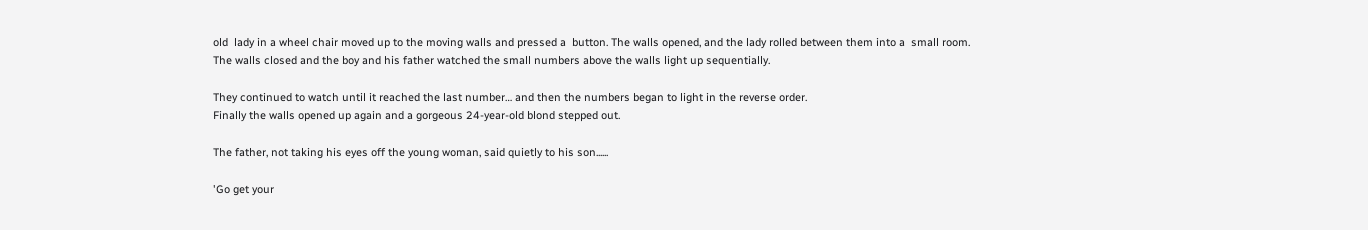old  lady in a wheel chair moved up to the moving walls and pressed a  button. The walls opened, and the lady rolled between them into a  small room. The walls closed and the boy and his father watched the small numbers above the walls light up sequentially.

They continued to watch until it reached the last number… and then the numbers began to light in the reverse order.
Finally the walls opened up again and a gorgeous 24-year-old blond stepped out.

The father, not taking his eyes off the young woman, said quietly to his son......

'Go get your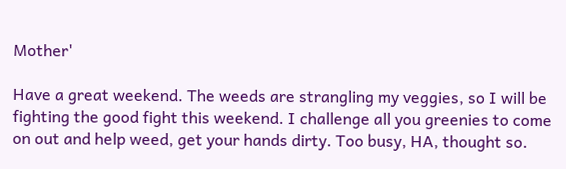Mother'

Have a great weekend. The weeds are strangling my veggies, so I will be fighting the good fight this weekend. I challenge all you greenies to come on out and help weed, get your hands dirty. Too busy, HA, thought so.